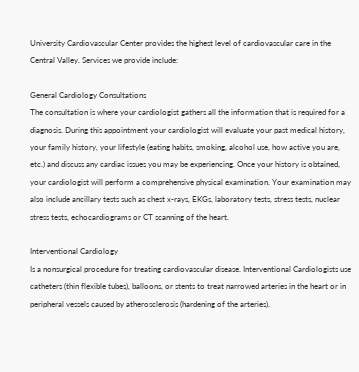University Cardiovascular Center provides the highest level of cardiovascular care in the Central Valley. Services we provide include:

General Cardiology Consultations
The consultation is where your cardiologist gathers all the information that is required for a diagnosis. During this appointment your cardiologist will evaluate your past medical history, your family history, your lifestyle (eating habits, smoking, alcohol use, how active you are, etc.) and discuss any cardiac issues you may be experiencing. Once your history is obtained, your cardiologist will perform a comprehensive physical examination. Your examination may also include ancillary tests such as chest x-rays, EKGs, laboratory tests, stress tests, nuclear stress tests, echocardiograms or CT scanning of the heart.

Interventional Cardiology
Is a nonsurgical procedure for treating cardiovascular disease. Interventional Cardiologists use catheters (thin flexible tubes), balloons, or stents to treat narrowed arteries in the heart or in peripheral vessels caused by atherosclerosis (hardening of the arteries).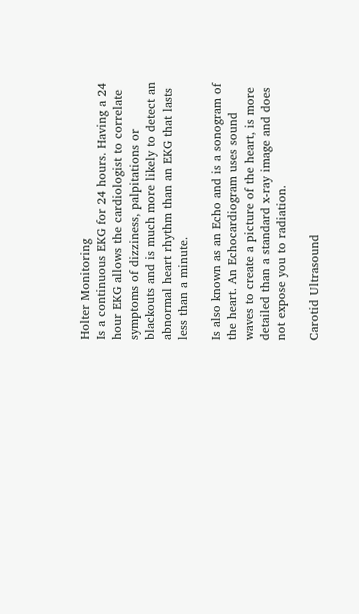Holter Monitoring
Is a continuous EKG for 24 hours. Having a 24 hour EKG allows the cardiologist to correlate symptoms of dizziness, palpitations or blackouts and is much more likely to detect an abnormal heart rhythm than an EKG that lasts less than a minute.

Is also known as an Echo and is a sonogram of the heart. An Echocardiogram uses sound waves to create a picture of the heart, is more detailed than a standard x-ray image and does not expose you to radiation.

Carotid Ultrasound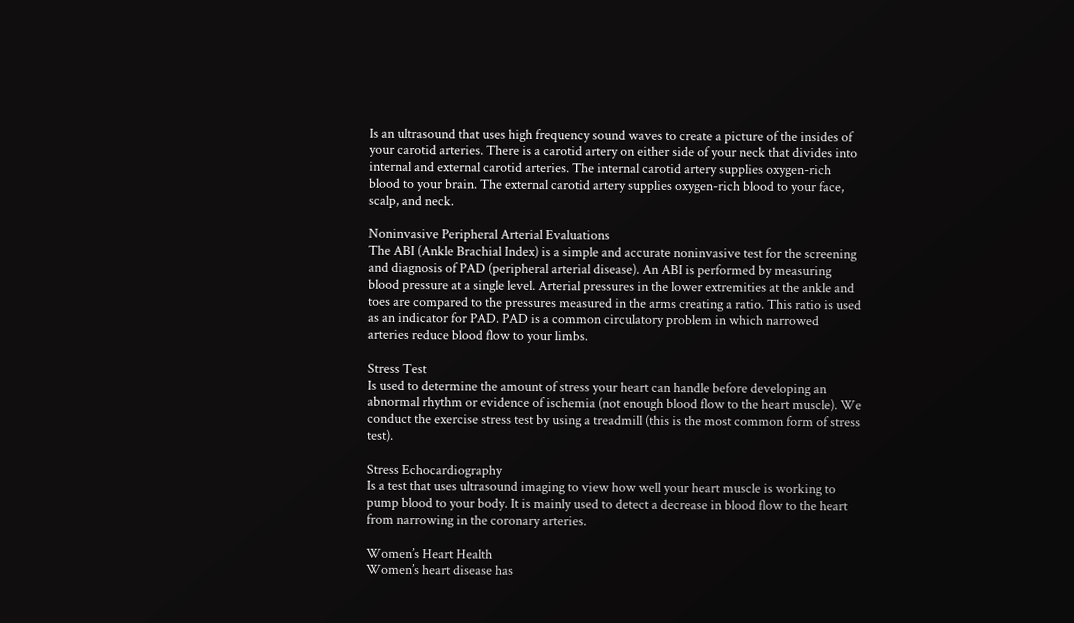Is an ultrasound that uses high frequency sound waves to create a picture of the insides of your carotid arteries. There is a carotid artery on either side of your neck that divides into internal and external carotid arteries. The internal carotid artery supplies oxygen-rich blood to your brain. The external carotid artery supplies oxygen-rich blood to your face, scalp, and neck.

Noninvasive Peripheral Arterial Evaluations
The ABI (Ankle Brachial Index) is a simple and accurate noninvasive test for the screening and diagnosis of PAD (peripheral arterial disease). An ABI is performed by measuring blood pressure at a single level. Arterial pressures in the lower extremities at the ankle and toes are compared to the pressures measured in the arms creating a ratio. This ratio is used as an indicator for PAD. PAD is a common circulatory problem in which narrowed arteries reduce blood flow to your limbs.

Stress Test
Is used to determine the amount of stress your heart can handle before developing an abnormal rhythm or evidence of ischemia (not enough blood flow to the heart muscle). We conduct the exercise stress test by using a treadmill (this is the most common form of stress test).

Stress Echocardiography
Is a test that uses ultrasound imaging to view how well your heart muscle is working to pump blood to your body. It is mainly used to detect a decrease in blood flow to the heart from narrowing in the coronary arteries.

Women’s Heart Health
Women’s heart disease has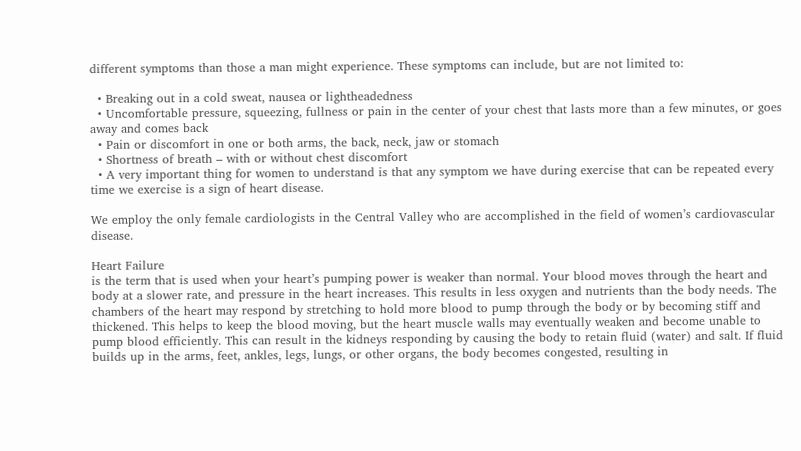different symptoms than those a man might experience. These symptoms can include, but are not limited to:

  • Breaking out in a cold sweat, nausea or lightheadedness
  • Uncomfortable pressure, squeezing, fullness or pain in the center of your chest that lasts more than a few minutes, or goes away and comes back
  • Pain or discomfort in one or both arms, the back, neck, jaw or stomach
  • Shortness of breath – with or without chest discomfort
  • A very important thing for women to understand is that any symptom we have during exercise that can be repeated every time we exercise is a sign of heart disease.

We employ the only female cardiologists in the Central Valley who are accomplished in the field of women’s cardiovascular disease.

Heart Failure
is the term that is used when your heart’s pumping power is weaker than normal. Your blood moves through the heart and body at a slower rate, and pressure in the heart increases. This results in less oxygen and nutrients than the body needs. The chambers of the heart may respond by stretching to hold more blood to pump through the body or by becoming stiff and thickened. This helps to keep the blood moving, but the heart muscle walls may eventually weaken and become unable to pump blood efficiently. This can result in the kidneys responding by causing the body to retain fluid (water) and salt. If fluid builds up in the arms, feet, ankles, legs, lungs, or other organs, the body becomes congested, resulting in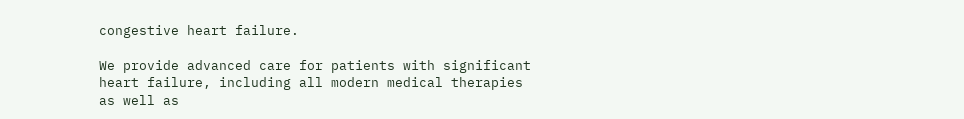congestive heart failure.

We provide advanced care for patients with significant heart failure, including all modern medical therapies as well as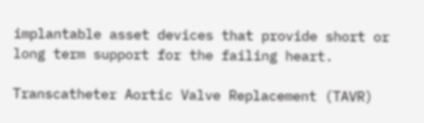implantable asset devices that provide short or long term support for the failing heart.

Transcatheter Aortic Valve Replacement (TAVR)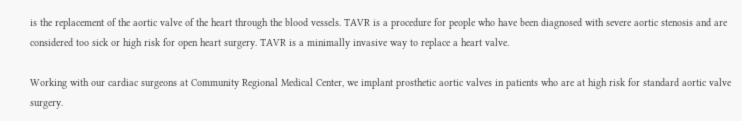is the replacement of the aortic valve of the heart through the blood vessels. TAVR is a procedure for people who have been diagnosed with severe aortic stenosis and are considered too sick or high risk for open heart surgery. TAVR is a minimally invasive way to replace a heart valve.

Working with our cardiac surgeons at Community Regional Medical Center, we implant prosthetic aortic valves in patients who are at high risk for standard aortic valve surgery.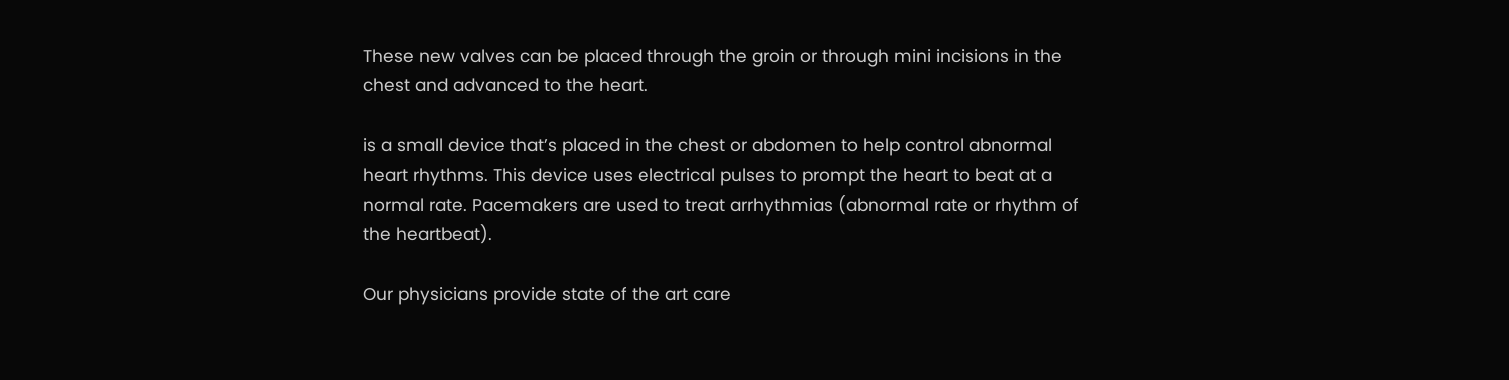These new valves can be placed through the groin or through mini incisions in the chest and advanced to the heart.

is a small device that’s placed in the chest or abdomen to help control abnormal heart rhythms. This device uses electrical pulses to prompt the heart to beat at a normal rate. Pacemakers are used to treat arrhythmias (abnormal rate or rhythm of the heartbeat).

Our physicians provide state of the art care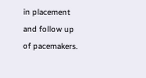in placement and follow up of pacemakers.